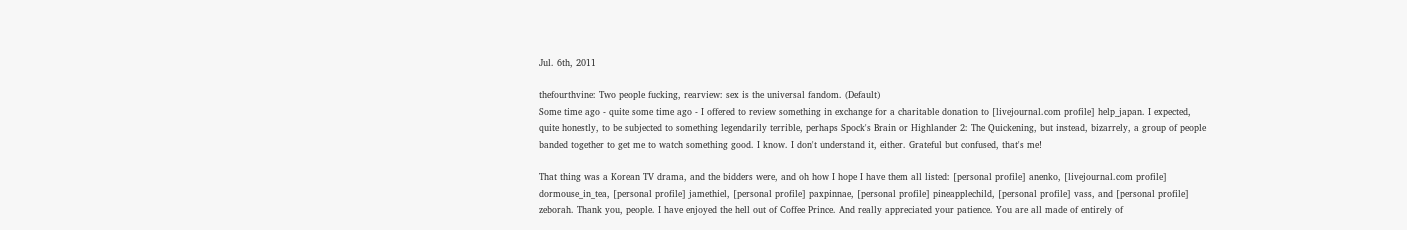Jul. 6th, 2011

thefourthvine: Two people fucking, rearview: sex is the universal fandom. (Default)
Some time ago - quite some time ago - I offered to review something in exchange for a charitable donation to [livejournal.com profile] help_japan. I expected, quite honestly, to be subjected to something legendarily terrible, perhaps Spock's Brain or Highlander 2: The Quickening, but instead, bizarrely, a group of people banded together to get me to watch something good. I know. I don't understand it, either. Grateful but confused, that's me!

That thing was a Korean TV drama, and the bidders were, and oh how I hope I have them all listed: [personal profile] anenko, [livejournal.com profile] dormouse_in_tea, [personal profile] jamethiel, [personal profile] paxpinnae, [personal profile] pineapplechild, [personal profile] vass, and [personal profile] zeborah. Thank you, people. I have enjoyed the hell out of Coffee Prince. And really appreciated your patience. You are all made of entirely of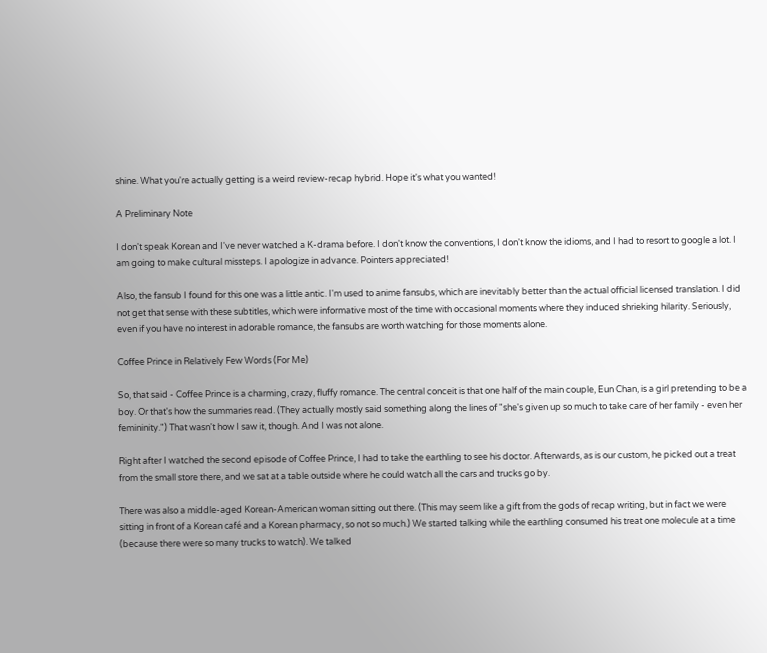shine. What you're actually getting is a weird review-recap hybrid. Hope it's what you wanted!

A Preliminary Note

I don't speak Korean and I've never watched a K-drama before. I don't know the conventions, I don't know the idioms, and I had to resort to google a lot. I am going to make cultural missteps. I apologize in advance. Pointers appreciated!

Also, the fansub I found for this one was a little antic. I'm used to anime fansubs, which are inevitably better than the actual official licensed translation. I did not get that sense with these subtitles, which were informative most of the time with occasional moments where they induced shrieking hilarity. Seriously, even if you have no interest in adorable romance, the fansubs are worth watching for those moments alone.

Coffee Prince in Relatively Few Words (For Me)

So, that said - Coffee Prince is a charming, crazy, fluffy romance. The central conceit is that one half of the main couple, Eun Chan, is a girl pretending to be a boy. Or that's how the summaries read. (They actually mostly said something along the lines of "she's given up so much to take care of her family - even her femininity.") That wasn't how I saw it, though. And I was not alone.

Right after I watched the second episode of Coffee Prince, I had to take the earthling to see his doctor. Afterwards, as is our custom, he picked out a treat from the small store there, and we sat at a table outside where he could watch all the cars and trucks go by.

There was also a middle-aged Korean-American woman sitting out there. (This may seem like a gift from the gods of recap writing, but in fact we were sitting in front of a Korean café and a Korean pharmacy, so not so much.) We started talking while the earthling consumed his treat one molecule at a time (because there were so many trucks to watch). We talked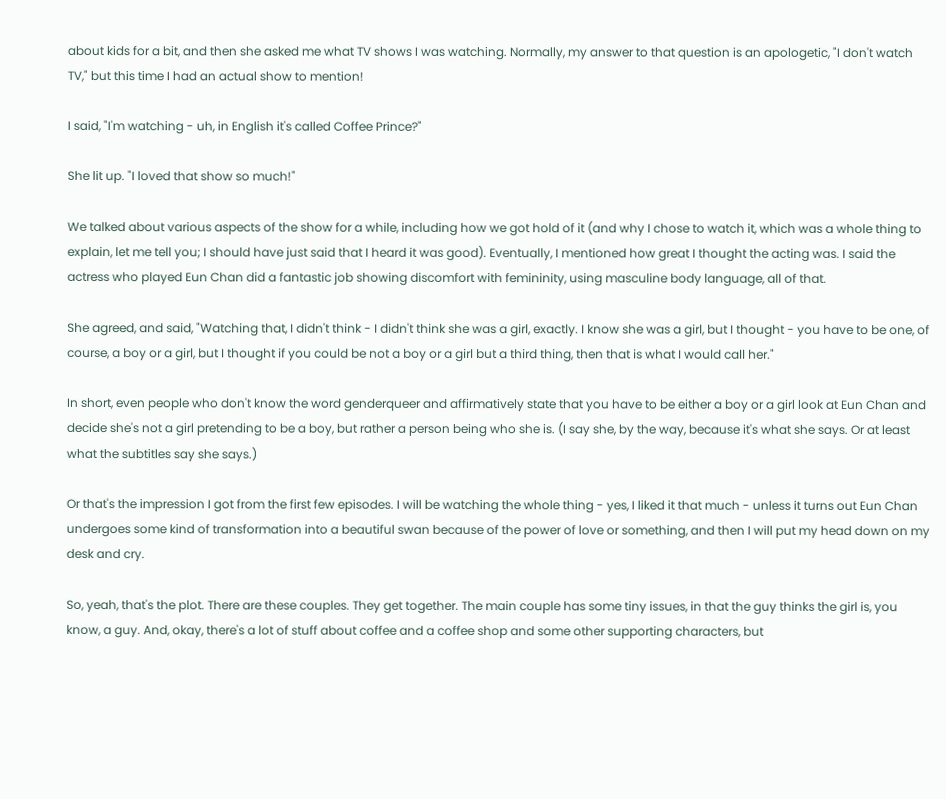about kids for a bit, and then she asked me what TV shows I was watching. Normally, my answer to that question is an apologetic, "I don't watch TV," but this time I had an actual show to mention!

I said, "I'm watching - uh, in English it's called Coffee Prince?"

She lit up. "I loved that show so much!"

We talked about various aspects of the show for a while, including how we got hold of it (and why I chose to watch it, which was a whole thing to explain, let me tell you; I should have just said that I heard it was good). Eventually, I mentioned how great I thought the acting was. I said the actress who played Eun Chan did a fantastic job showing discomfort with femininity, using masculine body language, all of that.

She agreed, and said, "Watching that, I didn't think - I didn't think she was a girl, exactly. I know she was a girl, but I thought - you have to be one, of course, a boy or a girl, but I thought if you could be not a boy or a girl but a third thing, then that is what I would call her."

In short, even people who don't know the word genderqueer and affirmatively state that you have to be either a boy or a girl look at Eun Chan and decide she's not a girl pretending to be a boy, but rather a person being who she is. (I say she, by the way, because it's what she says. Or at least what the subtitles say she says.)

Or that's the impression I got from the first few episodes. I will be watching the whole thing - yes, I liked it that much - unless it turns out Eun Chan undergoes some kind of transformation into a beautiful swan because of the power of love or something, and then I will put my head down on my desk and cry.

So, yeah, that's the plot. There are these couples. They get together. The main couple has some tiny issues, in that the guy thinks the girl is, you know, a guy. And, okay, there's a lot of stuff about coffee and a coffee shop and some other supporting characters, but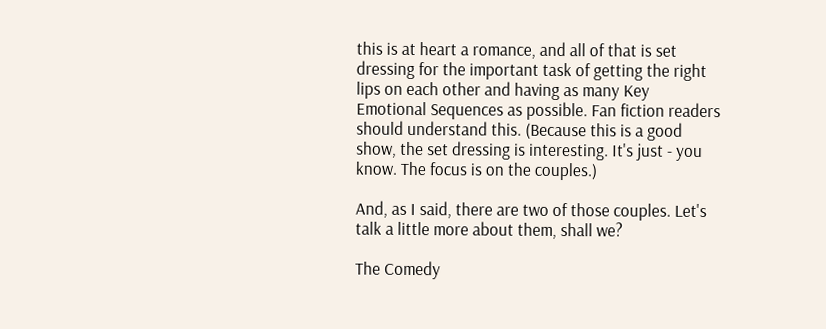this is at heart a romance, and all of that is set dressing for the important task of getting the right lips on each other and having as many Key Emotional Sequences as possible. Fan fiction readers should understand this. (Because this is a good show, the set dressing is interesting. It's just - you know. The focus is on the couples.)

And, as I said, there are two of those couples. Let's talk a little more about them, shall we?

The Comedy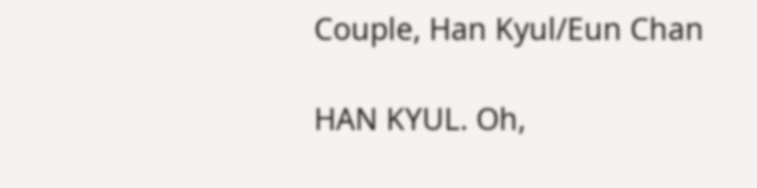Couple, Han Kyul/Eun Chan

HAN KYUL. Oh,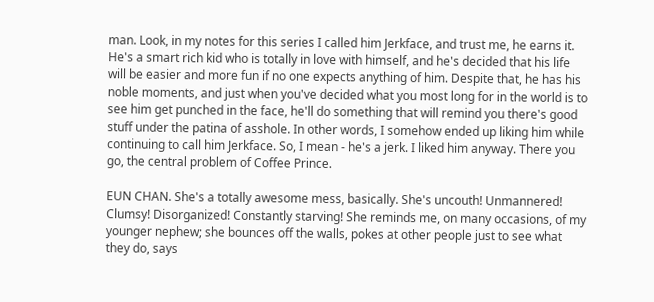man. Look, in my notes for this series I called him Jerkface, and trust me, he earns it. He's a smart rich kid who is totally in love with himself, and he's decided that his life will be easier and more fun if no one expects anything of him. Despite that, he has his noble moments, and just when you've decided what you most long for in the world is to see him get punched in the face, he'll do something that will remind you there's good stuff under the patina of asshole. In other words, I somehow ended up liking him while continuing to call him Jerkface. So, I mean - he's a jerk. I liked him anyway. There you go, the central problem of Coffee Prince.

EUN CHAN. She's a totally awesome mess, basically. She's uncouth! Unmannered! Clumsy! Disorganized! Constantly starving! She reminds me, on many occasions, of my younger nephew; she bounces off the walls, pokes at other people just to see what they do, says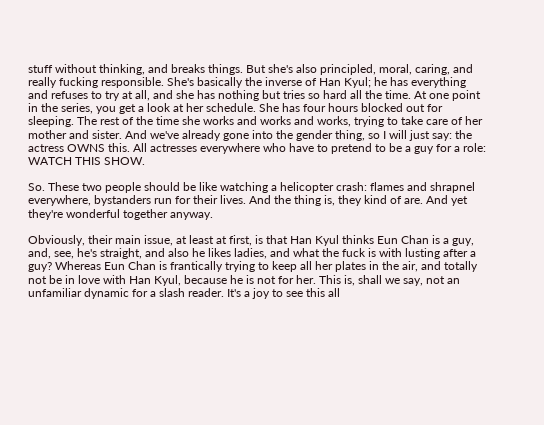stuff without thinking, and breaks things. But she's also principled, moral, caring, and really fucking responsible. She's basically the inverse of Han Kyul; he has everything and refuses to try at all, and she has nothing but tries so hard all the time. At one point in the series, you get a look at her schedule. She has four hours blocked out for sleeping. The rest of the time she works and works and works, trying to take care of her mother and sister. And we've already gone into the gender thing, so I will just say: the actress OWNS this. All actresses everywhere who have to pretend to be a guy for a role: WATCH THIS SHOW.

So. These two people should be like watching a helicopter crash: flames and shrapnel everywhere, bystanders run for their lives. And the thing is, they kind of are. And yet they're wonderful together anyway.

Obviously, their main issue, at least at first, is that Han Kyul thinks Eun Chan is a guy, and, see, he's straight, and also he likes ladies, and what the fuck is with lusting after a guy? Whereas Eun Chan is frantically trying to keep all her plates in the air, and totally not be in love with Han Kyul, because he is not for her. This is, shall we say, not an unfamiliar dynamic for a slash reader. It's a joy to see this all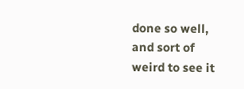done so well, and sort of weird to see it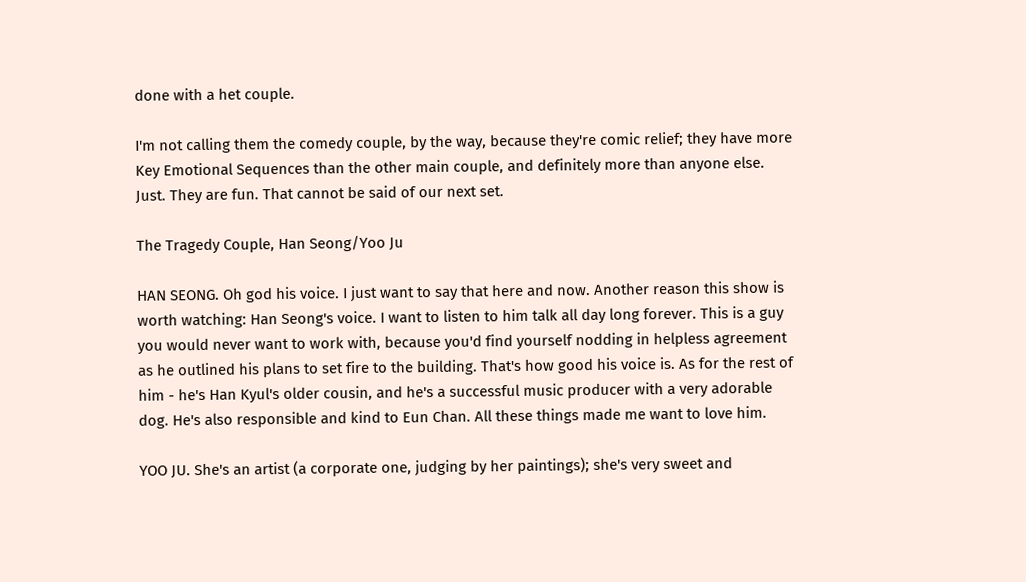done with a het couple.

I'm not calling them the comedy couple, by the way, because they're comic relief; they have more Key Emotional Sequences than the other main couple, and definitely more than anyone else. Just. They are fun. That cannot be said of our next set.

The Tragedy Couple, Han Seong/Yoo Ju

HAN SEONG. Oh god his voice. I just want to say that here and now. Another reason this show is worth watching: Han Seong's voice. I want to listen to him talk all day long forever. This is a guy you would never want to work with, because you'd find yourself nodding in helpless agreement as he outlined his plans to set fire to the building. That's how good his voice is. As for the rest of him - he's Han Kyul's older cousin, and he's a successful music producer with a very adorable dog. He's also responsible and kind to Eun Chan. All these things made me want to love him.

YOO JU. She's an artist (a corporate one, judging by her paintings); she's very sweet and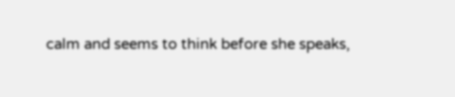calm and seems to think before she speaks,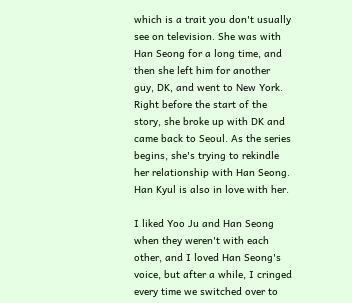which is a trait you don't usually see on television. She was with Han Seong for a long time, and then she left him for another guy, DK, and went to New York. Right before the start of the story, she broke up with DK and came back to Seoul. As the series begins, she's trying to rekindle her relationship with Han Seong. Han Kyul is also in love with her.

I liked Yoo Ju and Han Seong when they weren't with each other, and I loved Han Seong's voice, but after a while, I cringed every time we switched over to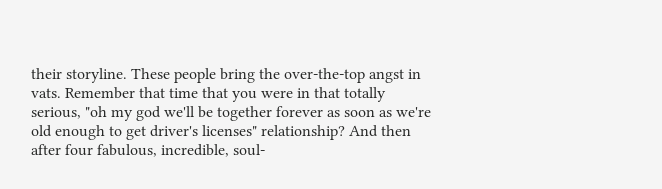their storyline. These people bring the over-the-top angst in vats. Remember that time that you were in that totally serious, "oh my god we'll be together forever as soon as we're old enough to get driver's licenses" relationship? And then after four fabulous, incredible, soul-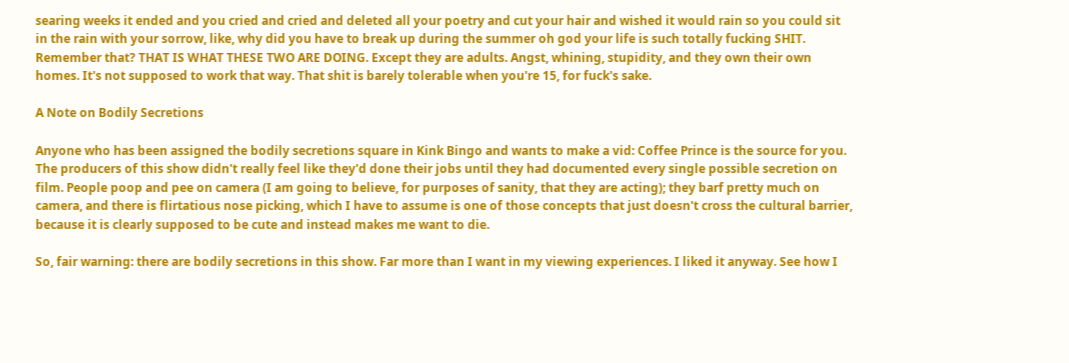searing weeks it ended and you cried and cried and deleted all your poetry and cut your hair and wished it would rain so you could sit in the rain with your sorrow, like, why did you have to break up during the summer oh god your life is such totally fucking SHIT. Remember that? THAT IS WHAT THESE TWO ARE DOING. Except they are adults. Angst, whining, stupidity, and they own their own homes. It's not supposed to work that way. That shit is barely tolerable when you're 15, for fuck's sake.

A Note on Bodily Secretions

Anyone who has been assigned the bodily secretions square in Kink Bingo and wants to make a vid: Coffee Prince is the source for you. The producers of this show didn't really feel like they'd done their jobs until they had documented every single possible secretion on film. People poop and pee on camera (I am going to believe, for purposes of sanity, that they are acting); they barf pretty much on camera, and there is flirtatious nose picking, which I have to assume is one of those concepts that just doesn't cross the cultural barrier, because it is clearly supposed to be cute and instead makes me want to die.

So, fair warning: there are bodily secretions in this show. Far more than I want in my viewing experiences. I liked it anyway. See how I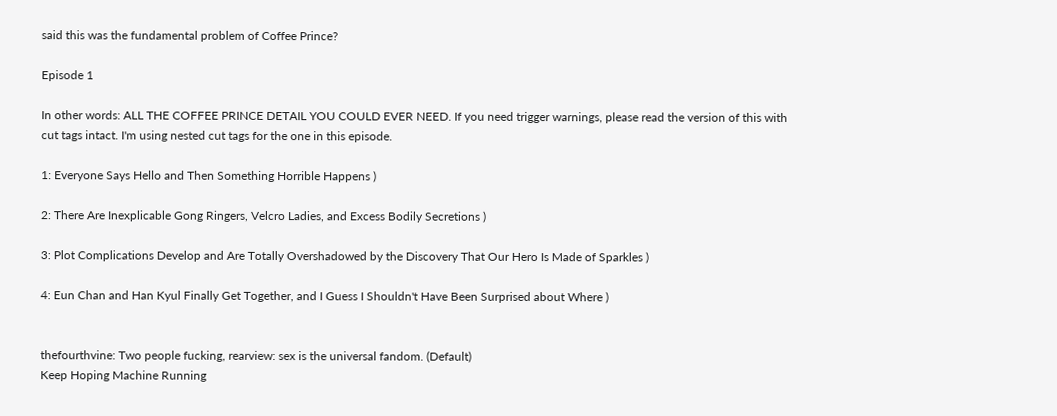said this was the fundamental problem of Coffee Prince?

Episode 1

In other words: ALL THE COFFEE PRINCE DETAIL YOU COULD EVER NEED. If you need trigger warnings, please read the version of this with cut tags intact. I'm using nested cut tags for the one in this episode.

1: Everyone Says Hello and Then Something Horrible Happens )

2: There Are Inexplicable Gong Ringers, Velcro Ladies, and Excess Bodily Secretions )

3: Plot Complications Develop and Are Totally Overshadowed by the Discovery That Our Hero Is Made of Sparkles )

4: Eun Chan and Han Kyul Finally Get Together, and I Guess I Shouldn't Have Been Surprised about Where )


thefourthvine: Two people fucking, rearview: sex is the universal fandom. (Default)
Keep Hoping Machine Running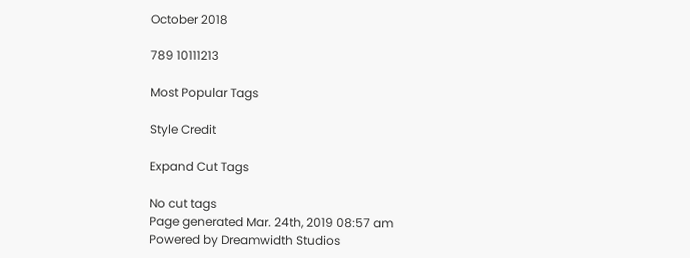October 2018

789 10111213

Most Popular Tags

Style Credit

Expand Cut Tags

No cut tags
Page generated Mar. 24th, 2019 08:57 am
Powered by Dreamwidth Studios